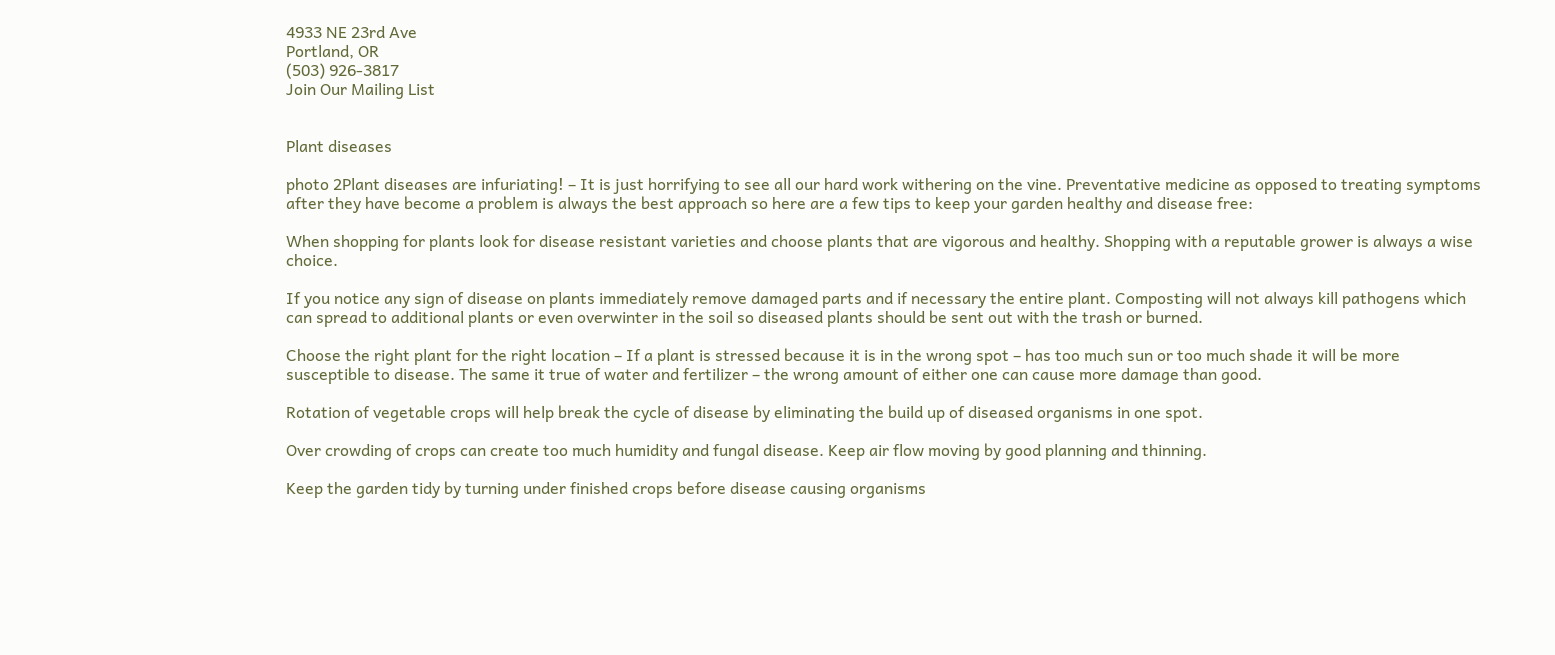4933 NE 23rd Ave
Portland, OR
(503) 926-3817
Join Our Mailing List


Plant diseases

photo 2Plant diseases are infuriating! – It is just horrifying to see all our hard work withering on the vine. Preventative medicine as opposed to treating symptoms after they have become a problem is always the best approach so here are a few tips to keep your garden healthy and disease free:

When shopping for plants look for disease resistant varieties and choose plants that are vigorous and healthy. Shopping with a reputable grower is always a wise choice.

If you notice any sign of disease on plants immediately remove damaged parts and if necessary the entire plant. Composting will not always kill pathogens which can spread to additional plants or even overwinter in the soil so diseased plants should be sent out with the trash or burned.

Choose the right plant for the right location – If a plant is stressed because it is in the wrong spot – has too much sun or too much shade it will be more susceptible to disease. The same it true of water and fertilizer – the wrong amount of either one can cause more damage than good.

Rotation of vegetable crops will help break the cycle of disease by eliminating the build up of diseased organisms in one spot.

Over crowding of crops can create too much humidity and fungal disease. Keep air flow moving by good planning and thinning.

Keep the garden tidy by turning under finished crops before disease causing organisms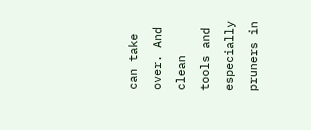can take over. And clean tools and especially pruners in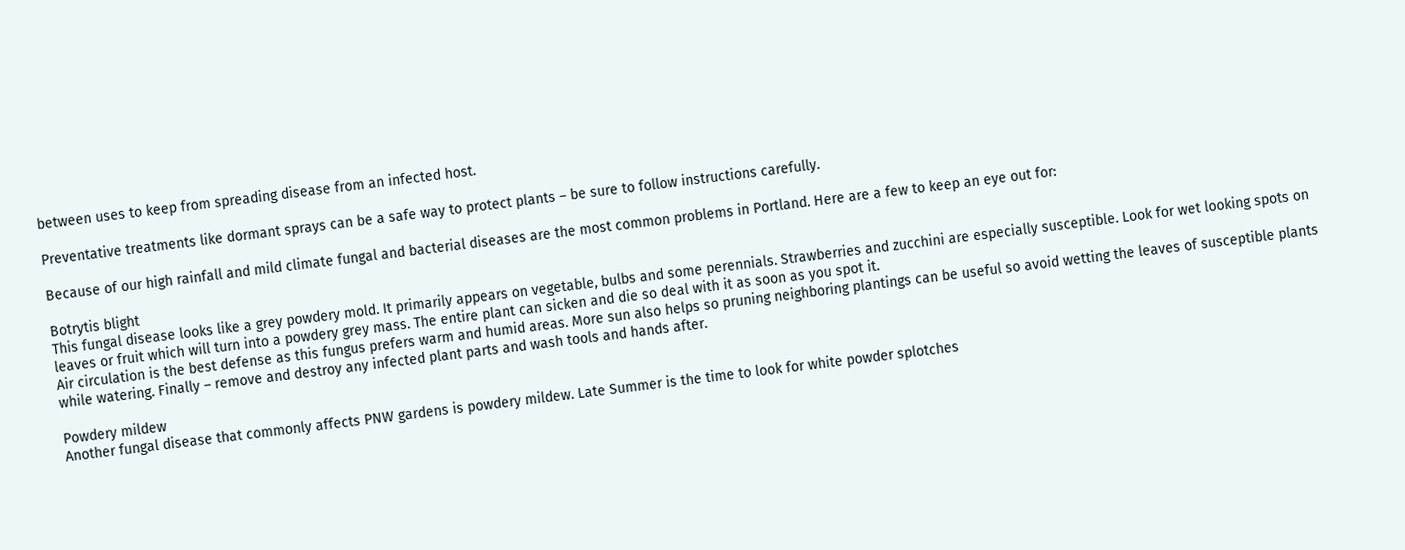between uses to keep from spreading disease from an infected host.

Preventative treatments like dormant sprays can be a safe way to protect plants – be sure to follow instructions carefully.

Because of our high rainfall and mild climate fungal and bacterial diseases are the most common problems in Portland. Here are a few to keep an eye out for:

Botrytis blight
This fungal disease looks like a grey powdery mold. It primarily appears on vegetable, bulbs and some perennials. Strawberries and zucchini are especially susceptible. Look for wet looking spots on leaves or fruit which will turn into a powdery grey mass. The entire plant can sicken and die so deal with it as soon as you spot it.
Air circulation is the best defense as this fungus prefers warm and humid areas. More sun also helps so pruning neighboring plantings can be useful so avoid wetting the leaves of susceptible plants while watering. Finally – remove and destroy any infected plant parts and wash tools and hands after.

Powdery mildew
Another fungal disease that commonly affects PNW gardens is powdery mildew. Late Summer is the time to look for white powder splotches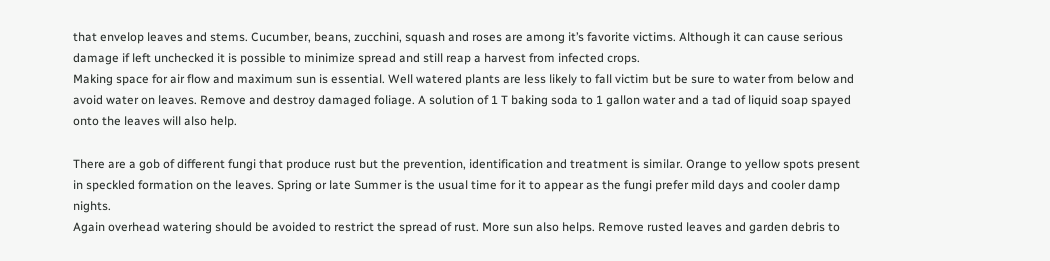that envelop leaves and stems. Cucumber, beans, zucchini, squash and roses are among it’s favorite victims. Although it can cause serious damage if left unchecked it is possible to minimize spread and still reap a harvest from infected crops.
Making space for air flow and maximum sun is essential. Well watered plants are less likely to fall victim but be sure to water from below and avoid water on leaves. Remove and destroy damaged foliage. A solution of 1 T baking soda to 1 gallon water and a tad of liquid soap spayed onto the leaves will also help.

There are a gob of different fungi that produce rust but the prevention, identification and treatment is similar. Orange to yellow spots present in speckled formation on the leaves. Spring or late Summer is the usual time for it to appear as the fungi prefer mild days and cooler damp nights.
Again overhead watering should be avoided to restrict the spread of rust. More sun also helps. Remove rusted leaves and garden debris to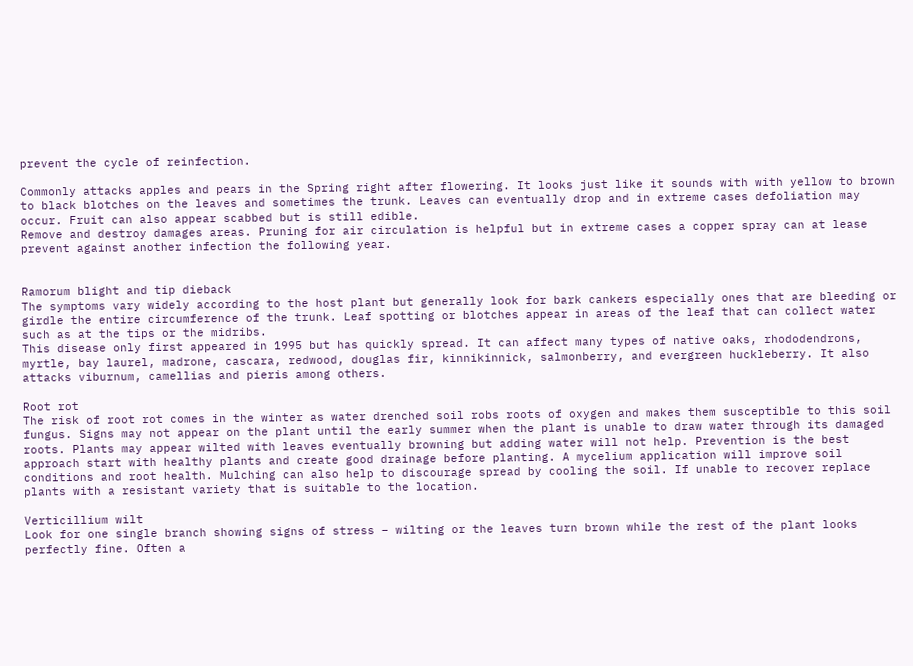prevent the cycle of reinfection.

Commonly attacks apples and pears in the Spring right after flowering. It looks just like it sounds with with yellow to brown to black blotches on the leaves and sometimes the trunk. Leaves can eventually drop and in extreme cases defoliation may occur. Fruit can also appear scabbed but is still edible.
Remove and destroy damages areas. Pruning for air circulation is helpful but in extreme cases a copper spray can at lease prevent against another infection the following year.


Ramorum blight and tip dieback
The symptoms vary widely according to the host plant but generally look for bark cankers especially ones that are bleeding or girdle the entire circumference of the trunk. Leaf spotting or blotches appear in areas of the leaf that can collect water such as at the tips or the midribs.
This disease only first appeared in 1995 but has quickly spread. It can affect many types of native oaks, rhododendrons, myrtle, bay laurel, madrone, cascara, redwood, douglas fir, kinnikinnick, salmonberry, and evergreen huckleberry. It also attacks viburnum, camellias and pieris among others.

Root rot
The risk of root rot comes in the winter as water drenched soil robs roots of oxygen and makes them susceptible to this soil fungus. Signs may not appear on the plant until the early summer when the plant is unable to draw water through its damaged roots. Plants may appear wilted with leaves eventually browning but adding water will not help. Prevention is the best approach start with healthy plants and create good drainage before planting. A mycelium application will improve soil conditions and root health. Mulching can also help to discourage spread by cooling the soil. If unable to recover replace plants with a resistant variety that is suitable to the location.

Verticillium wilt
Look for one single branch showing signs of stress – wilting or the leaves turn brown while the rest of the plant looks perfectly fine. Often a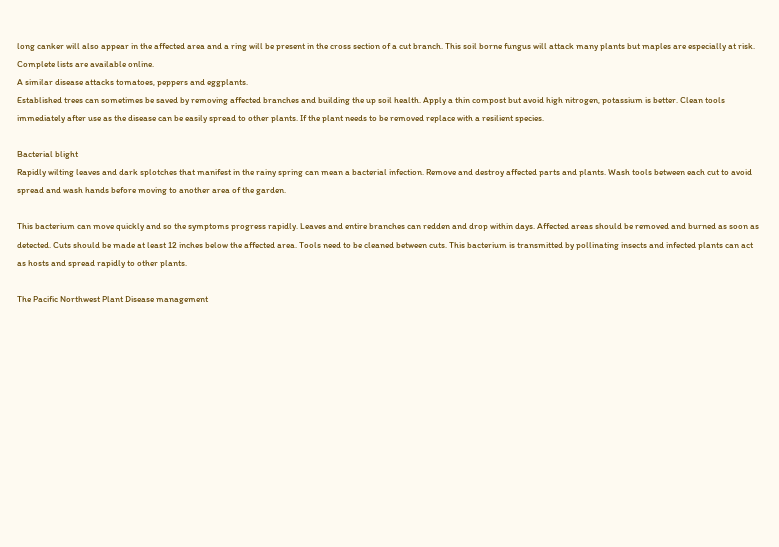long canker will also appear in the affected area and a ring will be present in the cross section of a cut branch. This soil borne fungus will attack many plants but maples are especially at risk. Complete lists are available online.
A similar disease attacks tomatoes, peppers and eggplants.
Established trees can sometimes be saved by removing affected branches and building the up soil health. Apply a thin compost but avoid high nitrogen, potassium is better. Clean tools immediately after use as the disease can be easily spread to other plants. If the plant needs to be removed replace with a resilient species.

Bacterial blight
Rapidly wilting leaves and dark splotches that manifest in the rainy spring can mean a bacterial infection. Remove and destroy affected parts and plants. Wash tools between each cut to avoid spread and wash hands before moving to another area of the garden.

This bacterium can move quickly and so the symptoms progress rapidly. Leaves and entire branches can redden and drop within days. Affected areas should be removed and burned as soon as detected. Cuts should be made at least 12 inches below the affected area. Tools need to be cleaned between cuts. This bacterium is transmitted by pollinating insects and infected plants can act as hosts and spread rapidly to other plants.

The Pacific Northwest Plant Disease management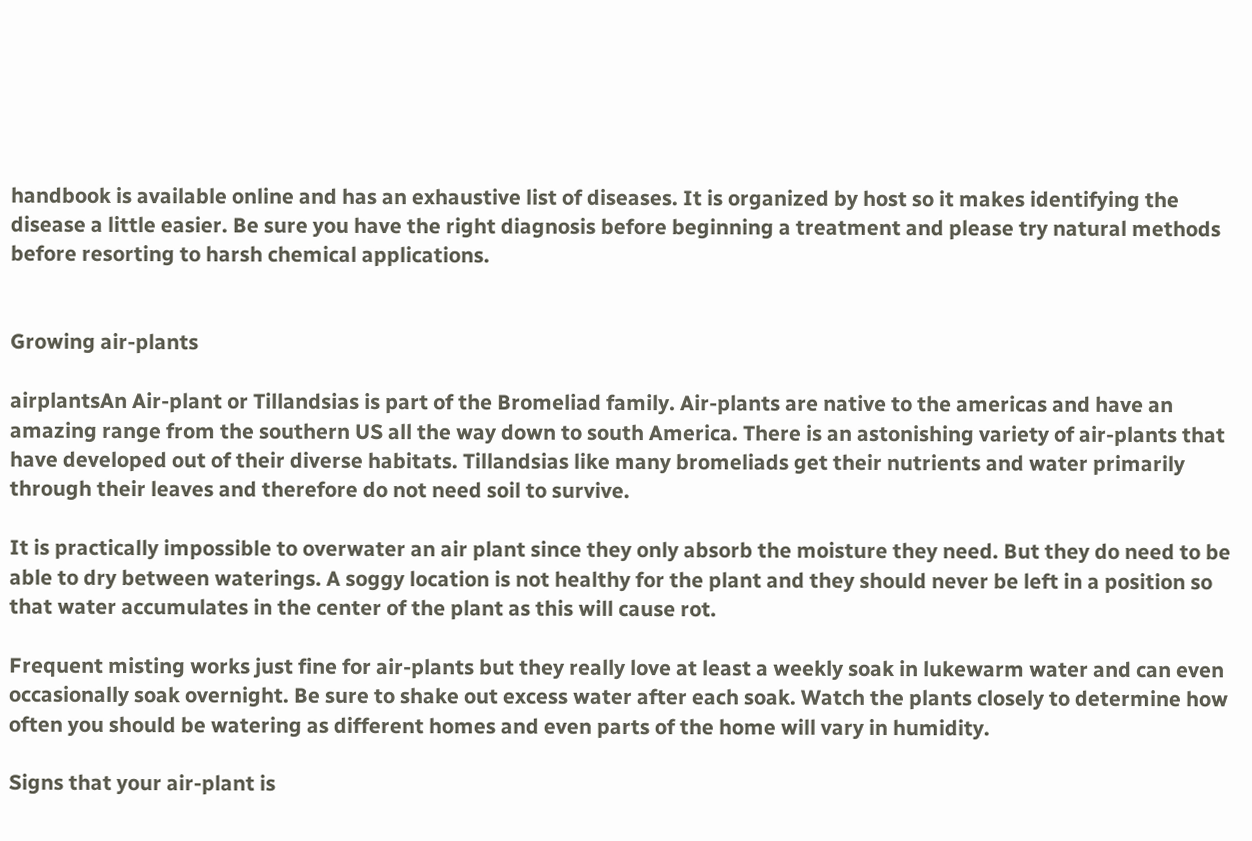handbook is available online and has an exhaustive list of diseases. It is organized by host so it makes identifying the disease a little easier. Be sure you have the right diagnosis before beginning a treatment and please try natural methods before resorting to harsh chemical applications.


Growing air-plants

airplantsAn Air-plant or Tillandsias is part of the Bromeliad family. Air-plants are native to the americas and have an amazing range from the southern US all the way down to south America. There is an astonishing variety of air-plants that have developed out of their diverse habitats. Tillandsias like many bromeliads get their nutrients and water primarily through their leaves and therefore do not need soil to survive.

It is practically impossible to overwater an air plant since they only absorb the moisture they need. But they do need to be able to dry between waterings. A soggy location is not healthy for the plant and they should never be left in a position so that water accumulates in the center of the plant as this will cause rot.

Frequent misting works just fine for air-plants but they really love at least a weekly soak in lukewarm water and can even occasionally soak overnight. Be sure to shake out excess water after each soak. Watch the plants closely to determine how often you should be watering as different homes and even parts of the home will vary in humidity.

Signs that your air-plant is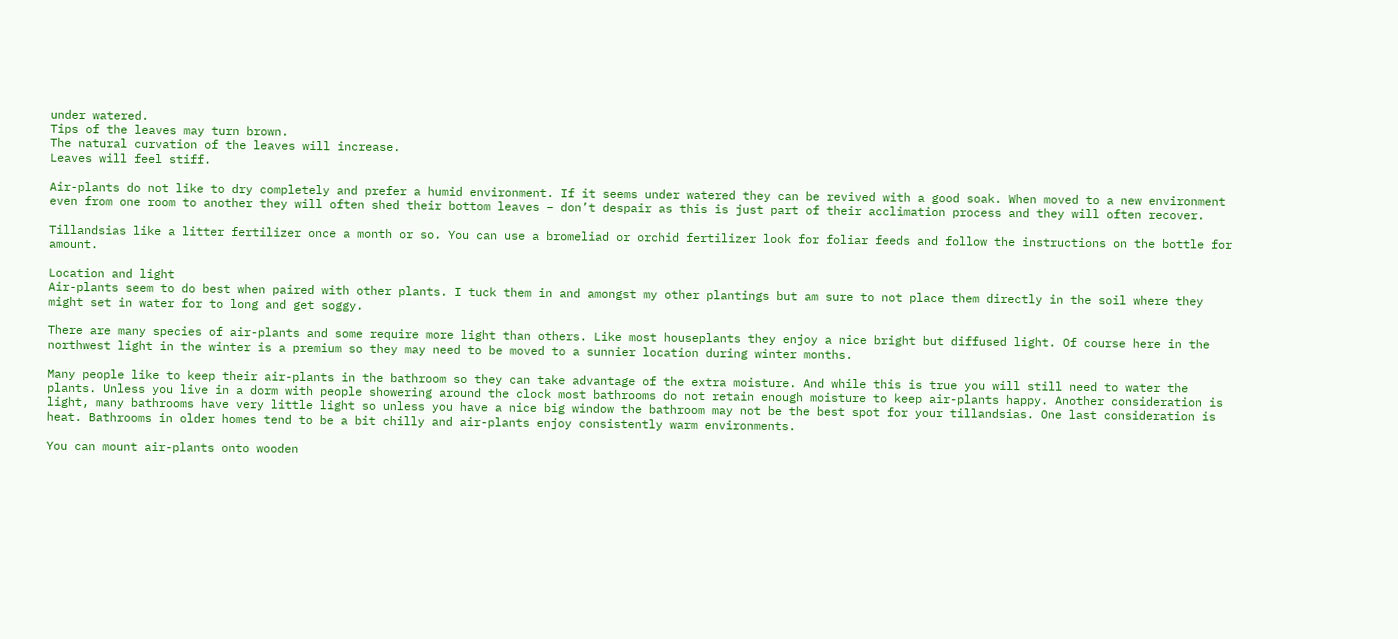under watered.
Tips of the leaves may turn brown.
The natural curvation of the leaves will increase.
Leaves will feel stiff.

Air-plants do not like to dry completely and prefer a humid environment. If it seems under watered they can be revived with a good soak. When moved to a new environment even from one room to another they will often shed their bottom leaves – don’t despair as this is just part of their acclimation process and they will often recover.

Tillandsias like a litter fertilizer once a month or so. You can use a bromeliad or orchid fertilizer look for foliar feeds and follow the instructions on the bottle for amount.

Location and light
Air-plants seem to do best when paired with other plants. I tuck them in and amongst my other plantings but am sure to not place them directly in the soil where they might set in water for to long and get soggy.

There are many species of air-plants and some require more light than others. Like most houseplants they enjoy a nice bright but diffused light. Of course here in the northwest light in the winter is a premium so they may need to be moved to a sunnier location during winter months.

Many people like to keep their air-plants in the bathroom so they can take advantage of the extra moisture. And while this is true you will still need to water the plants. Unless you live in a dorm with people showering around the clock most bathrooms do not retain enough moisture to keep air-plants happy. Another consideration is light, many bathrooms have very little light so unless you have a nice big window the bathroom may not be the best spot for your tillandsias. One last consideration is heat. Bathrooms in older homes tend to be a bit chilly and air-plants enjoy consistently warm environments.

You can mount air-plants onto wooden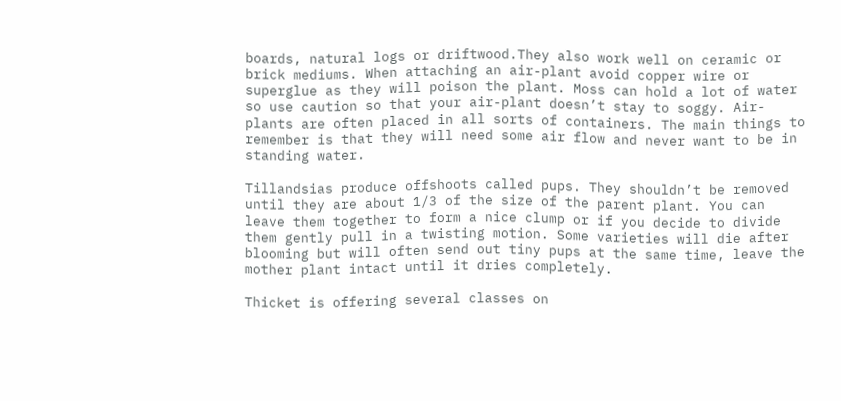boards, natural logs or driftwood.They also work well on ceramic or brick mediums. When attaching an air-plant avoid copper wire or superglue as they will poison the plant. Moss can hold a lot of water so use caution so that your air-plant doesn’t stay to soggy. Air-plants are often placed in all sorts of containers. The main things to remember is that they will need some air flow and never want to be in standing water.

Tillandsias produce offshoots called pups. They shouldn’t be removed until they are about 1/3 of the size of the parent plant. You can leave them together to form a nice clump or if you decide to divide them gently pull in a twisting motion. Some varieties will die after blooming but will often send out tiny pups at the same time, leave the mother plant intact until it dries completely.

Thicket is offering several classes on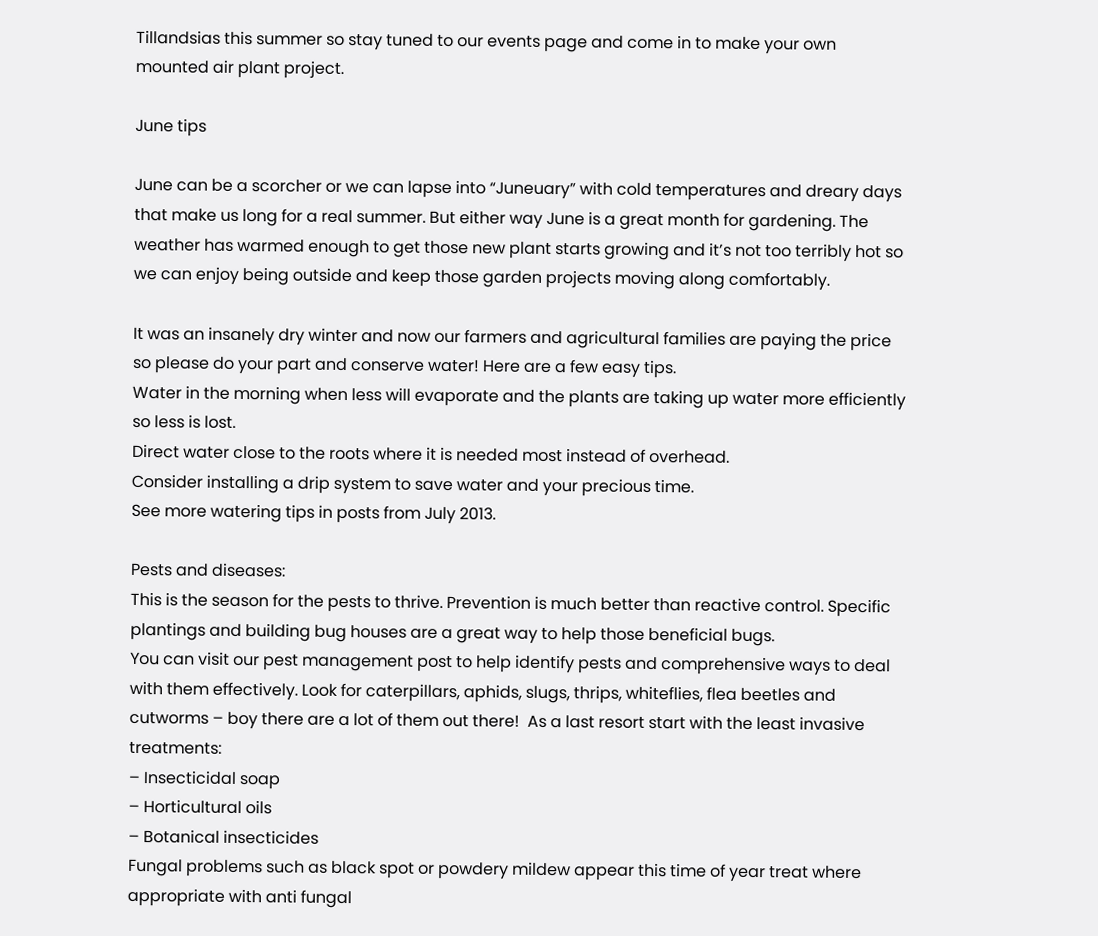Tillandsias this summer so stay tuned to our events page and come in to make your own mounted air plant project.

June tips

June can be a scorcher or we can lapse into “Juneuary” with cold temperatures and dreary days that make us long for a real summer. But either way June is a great month for gardening. The weather has warmed enough to get those new plant starts growing and it’s not too terribly hot so we can enjoy being outside and keep those garden projects moving along comfortably.

It was an insanely dry winter and now our farmers and agricultural families are paying the price so please do your part and conserve water! Here are a few easy tips.
Water in the morning when less will evaporate and the plants are taking up water more efficiently so less is lost.
Direct water close to the roots where it is needed most instead of overhead.
Consider installing a drip system to save water and your precious time.
See more watering tips in posts from July 2013.

Pests and diseases:
This is the season for the pests to thrive. Prevention is much better than reactive control. Specific plantings and building bug houses are a great way to help those beneficial bugs.
You can visit our pest management post to help identify pests and comprehensive ways to deal with them effectively. Look for caterpillars, aphids, slugs, thrips, whiteflies, flea beetles and cutworms – boy there are a lot of them out there!  As a last resort start with the least invasive treatments:
– Insecticidal soap
– Horticultural oils
– Botanical insecticides
Fungal problems such as black spot or powdery mildew appear this time of year treat where appropriate with anti fungal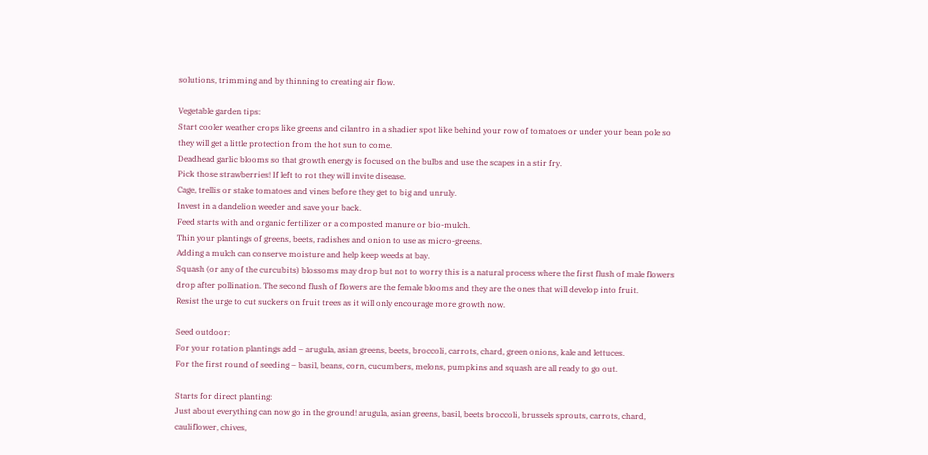solutions, trimming and by thinning to creating air flow.

Vegetable garden tips:
Start cooler weather crops like greens and cilantro in a shadier spot like behind your row of tomatoes or under your bean pole so they will get a little protection from the hot sun to come.
Deadhead garlic blooms so that growth energy is focused on the bulbs and use the scapes in a stir fry.
Pick those strawberries! If left to rot they will invite disease.
Cage, trellis or stake tomatoes and vines before they get to big and unruly.
Invest in a dandelion weeder and save your back.
Feed starts with and organic fertilizer or a composted manure or bio-mulch.
Thin your plantings of greens, beets, radishes and onion to use as micro-greens.
Adding a mulch can conserve moisture and help keep weeds at bay.
Squash (or any of the curcubits) blossoms may drop but not to worry this is a natural process where the first flush of male flowers drop after pollination. The second flush of flowers are the female blooms and they are the ones that will develop into fruit.
Resist the urge to cut suckers on fruit trees as it will only encourage more growth now.

Seed outdoor:
For your rotation plantings add – arugula, asian greens, beets, broccoli, carrots, chard, green onions, kale and lettuces.
For the first round of seeding – basil, beans, corn, cucumbers, melons, pumpkins and squash are all ready to go out.

Starts for direct planting:
Just about everything can now go in the ground! arugula, asian greens, basil, beets broccoli, brussels sprouts, carrots, chard, cauliflower, chives,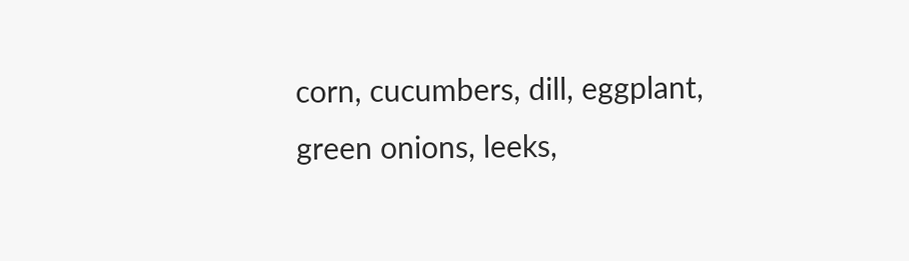corn, cucumbers, dill, eggplant, green onions, leeks,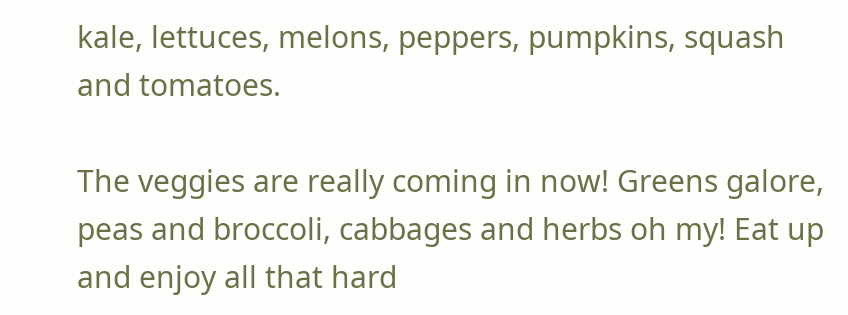kale, lettuces, melons, peppers, pumpkins, squash and tomatoes.

The veggies are really coming in now! Greens galore, peas and broccoli, cabbages and herbs oh my! Eat up and enjoy all that hard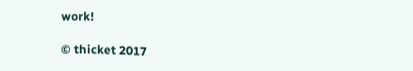work!

© thicket 2017